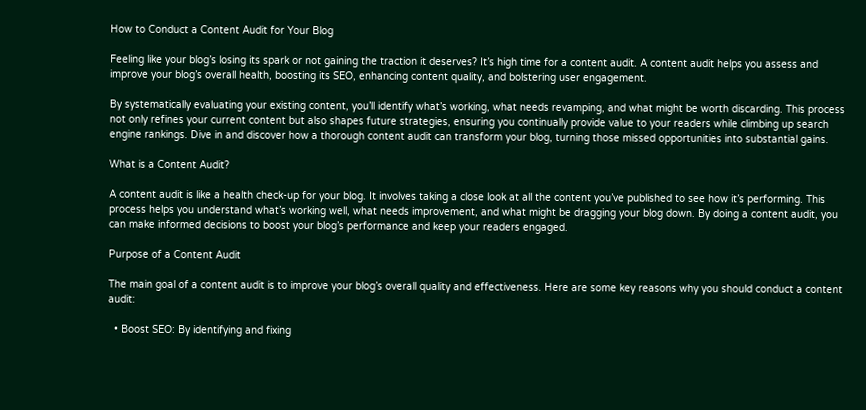How to Conduct a Content Audit for Your Blog

Feeling like your blog’s losing its spark or not gaining the traction it deserves? It’s high time for a content audit. A content audit helps you assess and improve your blog’s overall health, boosting its SEO, enhancing content quality, and bolstering user engagement.

By systematically evaluating your existing content, you’ll identify what’s working, what needs revamping, and what might be worth discarding. This process not only refines your current content but also shapes future strategies, ensuring you continually provide value to your readers while climbing up search engine rankings. Dive in and discover how a thorough content audit can transform your blog, turning those missed opportunities into substantial gains.

What is a Content Audit?

A content audit is like a health check-up for your blog. It involves taking a close look at all the content you’ve published to see how it’s performing. This process helps you understand what’s working well, what needs improvement, and what might be dragging your blog down. By doing a content audit, you can make informed decisions to boost your blog’s performance and keep your readers engaged.

Purpose of a Content Audit

The main goal of a content audit is to improve your blog’s overall quality and effectiveness. Here are some key reasons why you should conduct a content audit:

  • Boost SEO: By identifying and fixing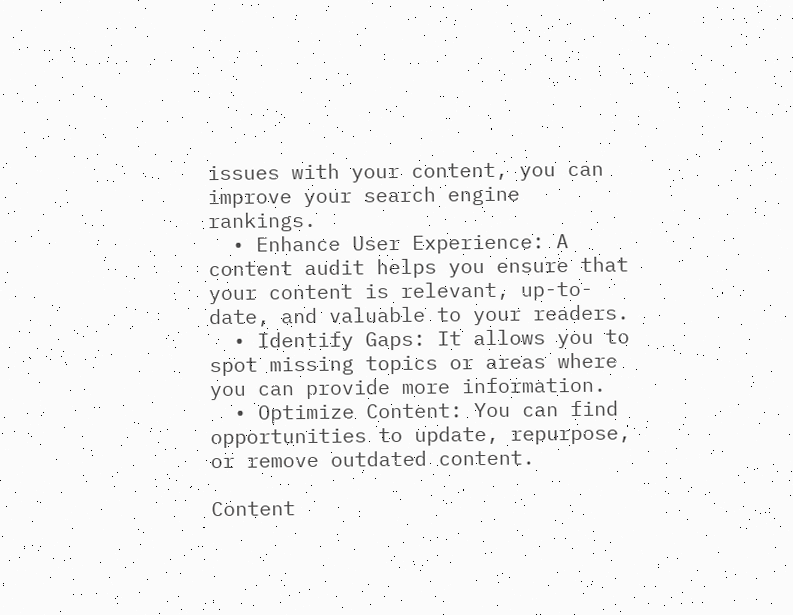issues with your content, you can improve your search engine rankings.
  • Enhance User Experience: A content audit helps you ensure that your content is relevant, up-to-date, and valuable to your readers.
  • Identify Gaps: It allows you to spot missing topics or areas where you can provide more information.
  • Optimize Content: You can find opportunities to update, repurpose, or remove outdated content.

Content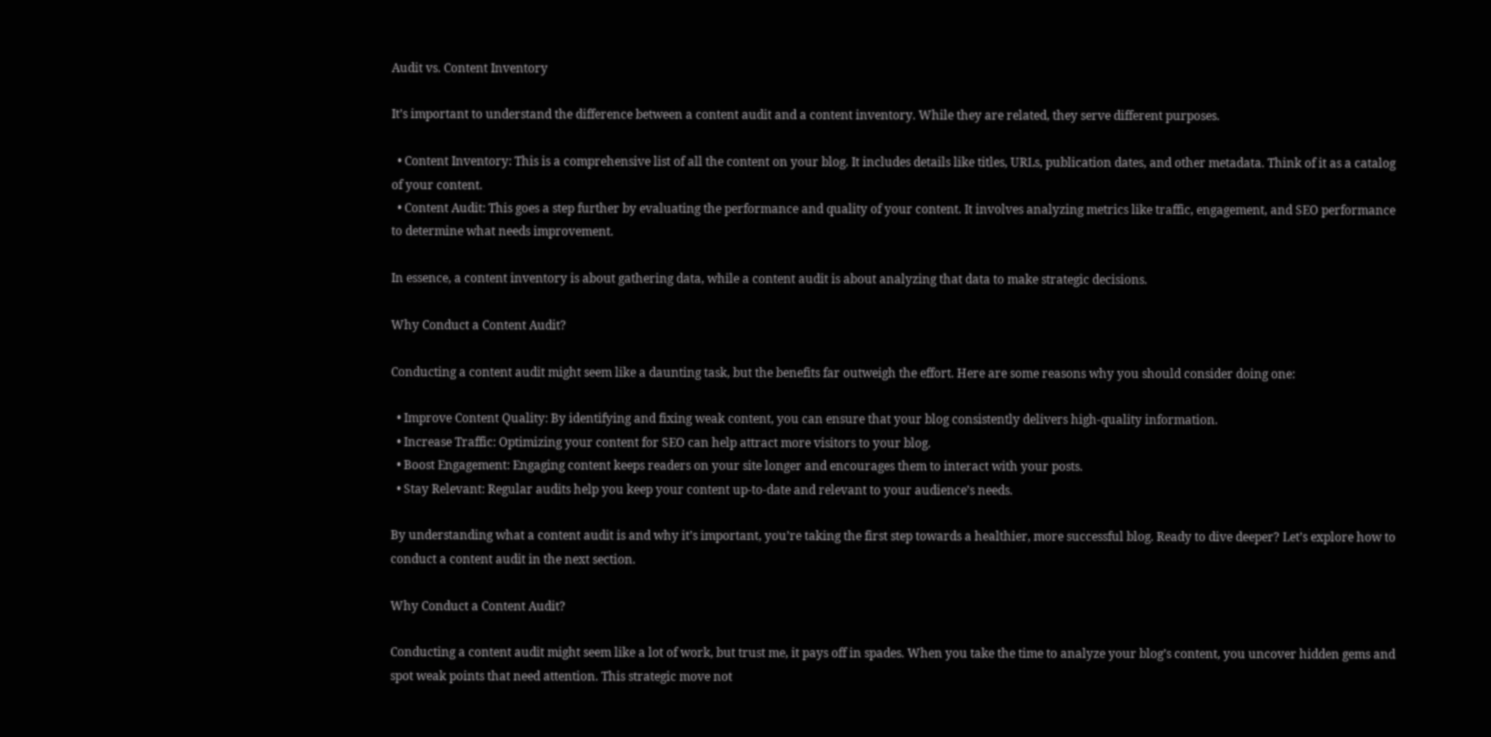Audit vs. Content Inventory

It’s important to understand the difference between a content audit and a content inventory. While they are related, they serve different purposes.

  • Content Inventory: This is a comprehensive list of all the content on your blog. It includes details like titles, URLs, publication dates, and other metadata. Think of it as a catalog of your content.
  • Content Audit: This goes a step further by evaluating the performance and quality of your content. It involves analyzing metrics like traffic, engagement, and SEO performance to determine what needs improvement.

In essence, a content inventory is about gathering data, while a content audit is about analyzing that data to make strategic decisions.

Why Conduct a Content Audit?

Conducting a content audit might seem like a daunting task, but the benefits far outweigh the effort. Here are some reasons why you should consider doing one:

  • Improve Content Quality: By identifying and fixing weak content, you can ensure that your blog consistently delivers high-quality information.
  • Increase Traffic: Optimizing your content for SEO can help attract more visitors to your blog.
  • Boost Engagement: Engaging content keeps readers on your site longer and encourages them to interact with your posts.
  • Stay Relevant: Regular audits help you keep your content up-to-date and relevant to your audience’s needs.

By understanding what a content audit is and why it’s important, you’re taking the first step towards a healthier, more successful blog. Ready to dive deeper? Let’s explore how to conduct a content audit in the next section.

Why Conduct a Content Audit?

Conducting a content audit might seem like a lot of work, but trust me, it pays off in spades. When you take the time to analyze your blog’s content, you uncover hidden gems and spot weak points that need attention. This strategic move not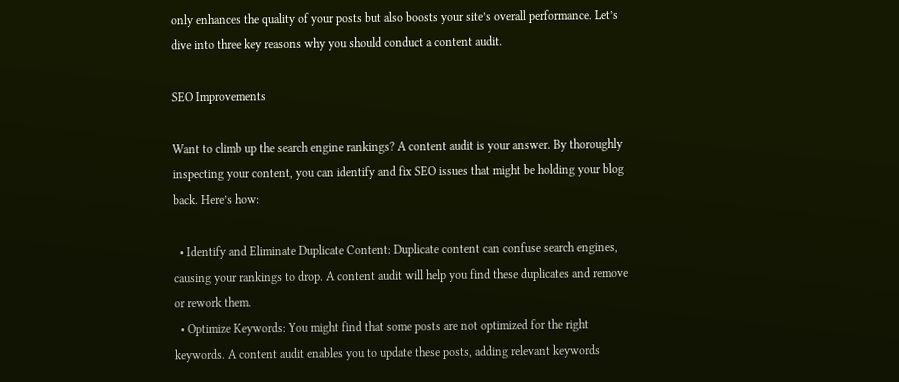only enhances the quality of your posts but also boosts your site’s overall performance. Let’s dive into three key reasons why you should conduct a content audit.

SEO Improvements

Want to climb up the search engine rankings? A content audit is your answer. By thoroughly inspecting your content, you can identify and fix SEO issues that might be holding your blog back. Here’s how:

  • Identify and Eliminate Duplicate Content: Duplicate content can confuse search engines, causing your rankings to drop. A content audit will help you find these duplicates and remove or rework them.
  • Optimize Keywords: You might find that some posts are not optimized for the right keywords. A content audit enables you to update these posts, adding relevant keywords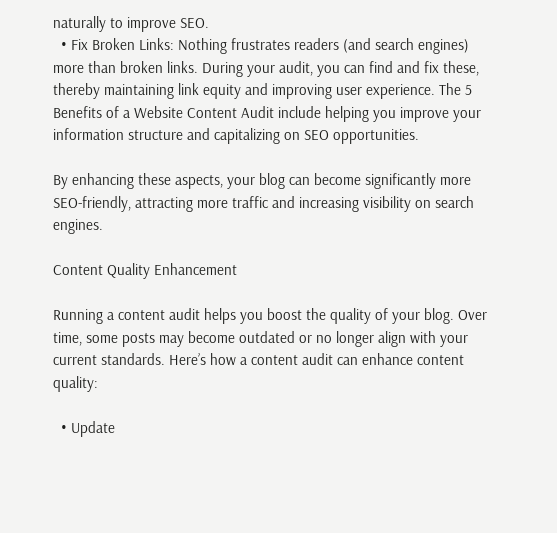naturally to improve SEO.
  • Fix Broken Links: Nothing frustrates readers (and search engines) more than broken links. During your audit, you can find and fix these, thereby maintaining link equity and improving user experience. The 5 Benefits of a Website Content Audit include helping you improve your information structure and capitalizing on SEO opportunities.

By enhancing these aspects, your blog can become significantly more SEO-friendly, attracting more traffic and increasing visibility on search engines.

Content Quality Enhancement

Running a content audit helps you boost the quality of your blog. Over time, some posts may become outdated or no longer align with your current standards. Here’s how a content audit can enhance content quality:

  • Update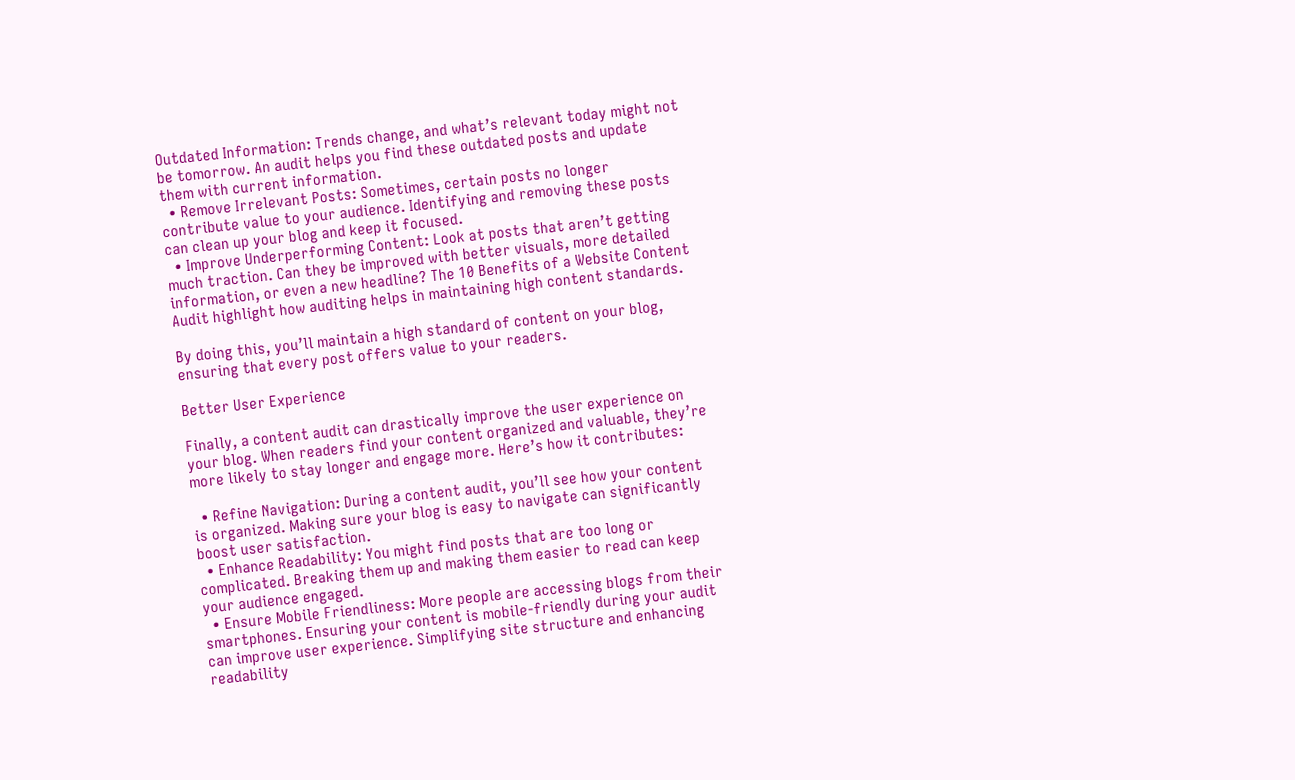Outdated Information: Trends change, and what’s relevant today might not be tomorrow. An audit helps you find these outdated posts and update them with current information.
  • Remove Irrelevant Posts: Sometimes, certain posts no longer contribute value to your audience. Identifying and removing these posts can clean up your blog and keep it focused.
  • Improve Underperforming Content: Look at posts that aren’t getting much traction. Can they be improved with better visuals, more detailed information, or even a new headline? The 10 Benefits of a Website Content Audit highlight how auditing helps in maintaining high content standards.

By doing this, you’ll maintain a high standard of content on your blog, ensuring that every post offers value to your readers.

Better User Experience

Finally, a content audit can drastically improve the user experience on your blog. When readers find your content organized and valuable, they’re more likely to stay longer and engage more. Here’s how it contributes:

  • Refine Navigation: During a content audit, you’ll see how your content is organized. Making sure your blog is easy to navigate can significantly boost user satisfaction.
  • Enhance Readability: You might find posts that are too long or complicated. Breaking them up and making them easier to read can keep your audience engaged.
  • Ensure Mobile Friendliness: More people are accessing blogs from their smartphones. Ensuring your content is mobile-friendly during your audit can improve user experience. Simplifying site structure and enhancing readability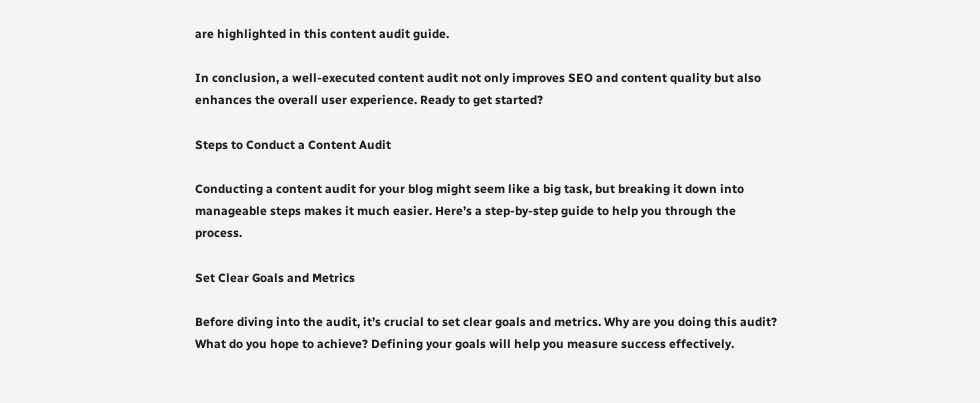are highlighted in this content audit guide.

In conclusion, a well-executed content audit not only improves SEO and content quality but also enhances the overall user experience. Ready to get started?

Steps to Conduct a Content Audit

Conducting a content audit for your blog might seem like a big task, but breaking it down into manageable steps makes it much easier. Here’s a step-by-step guide to help you through the process.

Set Clear Goals and Metrics

Before diving into the audit, it’s crucial to set clear goals and metrics. Why are you doing this audit? What do you hope to achieve? Defining your goals will help you measure success effectively.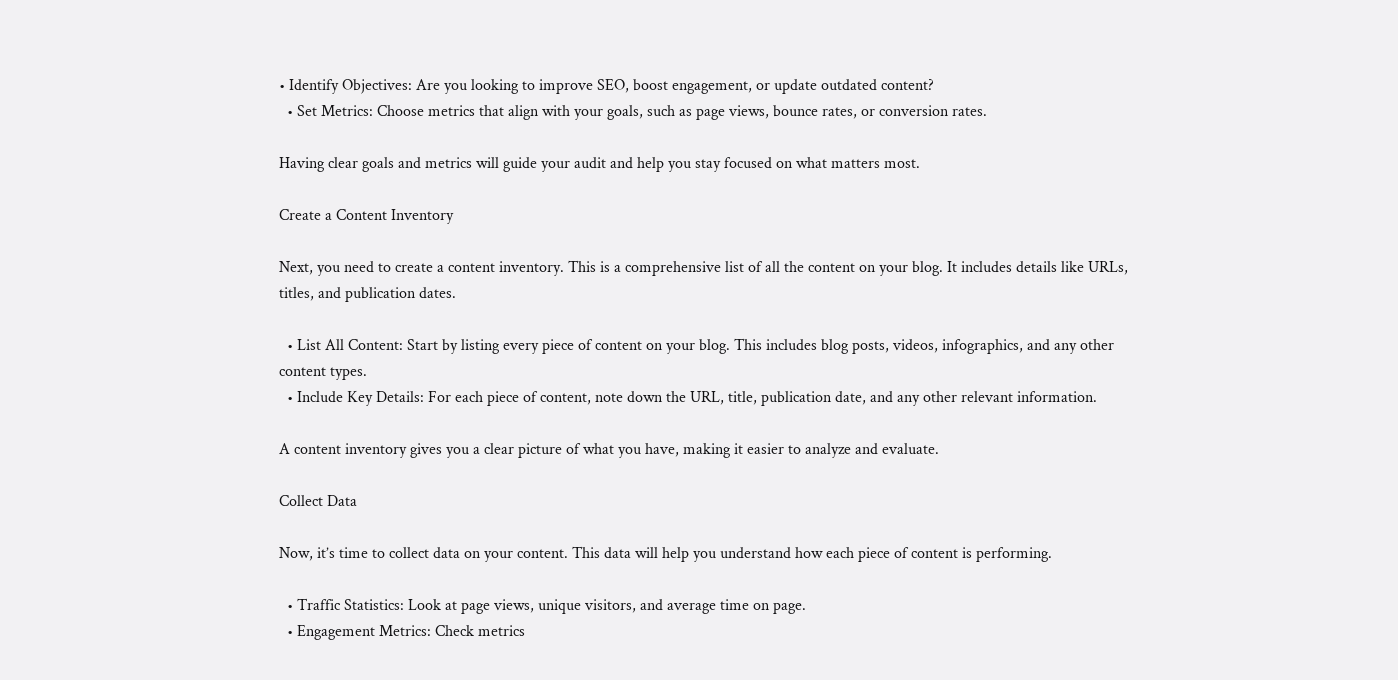• Identify Objectives: Are you looking to improve SEO, boost engagement, or update outdated content?
  • Set Metrics: Choose metrics that align with your goals, such as page views, bounce rates, or conversion rates.

Having clear goals and metrics will guide your audit and help you stay focused on what matters most.

Create a Content Inventory

Next, you need to create a content inventory. This is a comprehensive list of all the content on your blog. It includes details like URLs, titles, and publication dates.

  • List All Content: Start by listing every piece of content on your blog. This includes blog posts, videos, infographics, and any other content types.
  • Include Key Details: For each piece of content, note down the URL, title, publication date, and any other relevant information.

A content inventory gives you a clear picture of what you have, making it easier to analyze and evaluate.

Collect Data

Now, it’s time to collect data on your content. This data will help you understand how each piece of content is performing.

  • Traffic Statistics: Look at page views, unique visitors, and average time on page.
  • Engagement Metrics: Check metrics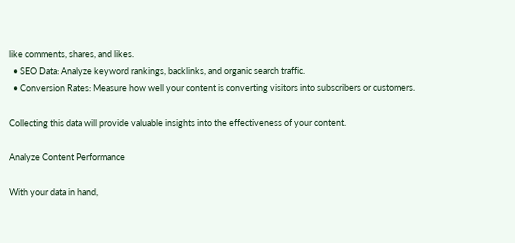like comments, shares, and likes.
  • SEO Data: Analyze keyword rankings, backlinks, and organic search traffic.
  • Conversion Rates: Measure how well your content is converting visitors into subscribers or customers.

Collecting this data will provide valuable insights into the effectiveness of your content.

Analyze Content Performance

With your data in hand,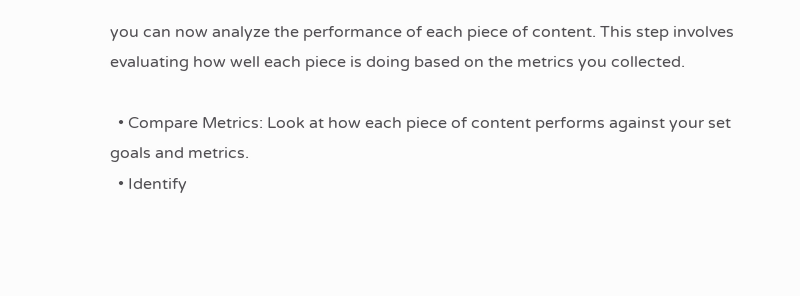you can now analyze the performance of each piece of content. This step involves evaluating how well each piece is doing based on the metrics you collected.

  • Compare Metrics: Look at how each piece of content performs against your set goals and metrics.
  • Identify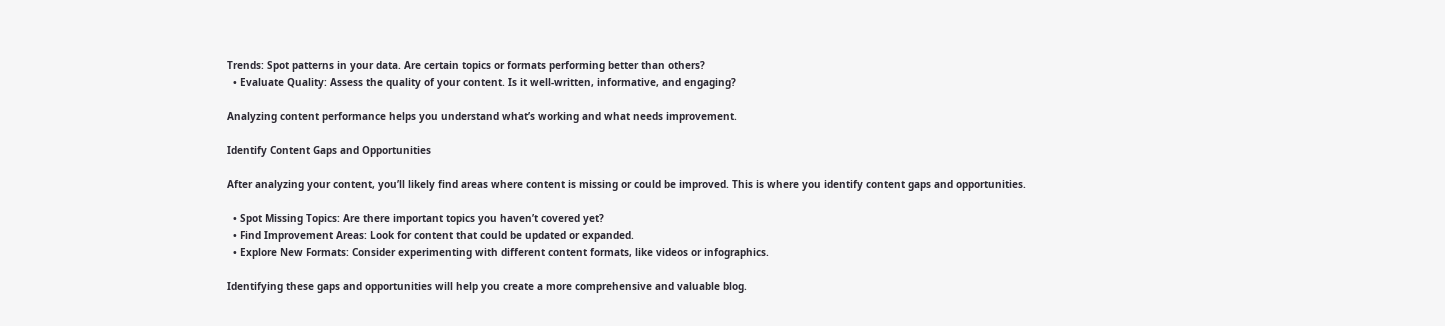Trends: Spot patterns in your data. Are certain topics or formats performing better than others?
  • Evaluate Quality: Assess the quality of your content. Is it well-written, informative, and engaging?

Analyzing content performance helps you understand what’s working and what needs improvement.

Identify Content Gaps and Opportunities

After analyzing your content, you’ll likely find areas where content is missing or could be improved. This is where you identify content gaps and opportunities.

  • Spot Missing Topics: Are there important topics you haven’t covered yet?
  • Find Improvement Areas: Look for content that could be updated or expanded.
  • Explore New Formats: Consider experimenting with different content formats, like videos or infographics.

Identifying these gaps and opportunities will help you create a more comprehensive and valuable blog.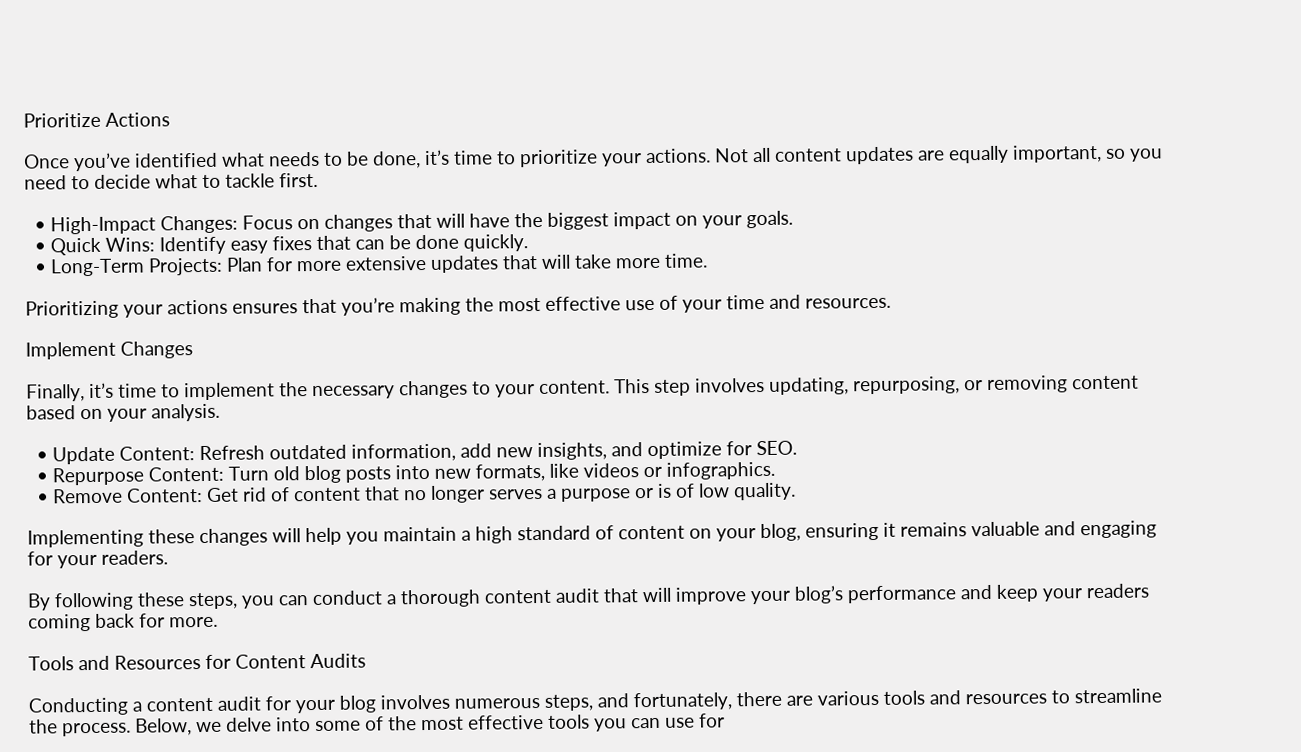Prioritize Actions

Once you’ve identified what needs to be done, it’s time to prioritize your actions. Not all content updates are equally important, so you need to decide what to tackle first.

  • High-Impact Changes: Focus on changes that will have the biggest impact on your goals.
  • Quick Wins: Identify easy fixes that can be done quickly.
  • Long-Term Projects: Plan for more extensive updates that will take more time.

Prioritizing your actions ensures that you’re making the most effective use of your time and resources.

Implement Changes

Finally, it’s time to implement the necessary changes to your content. This step involves updating, repurposing, or removing content based on your analysis.

  • Update Content: Refresh outdated information, add new insights, and optimize for SEO.
  • Repurpose Content: Turn old blog posts into new formats, like videos or infographics.
  • Remove Content: Get rid of content that no longer serves a purpose or is of low quality.

Implementing these changes will help you maintain a high standard of content on your blog, ensuring it remains valuable and engaging for your readers.

By following these steps, you can conduct a thorough content audit that will improve your blog’s performance and keep your readers coming back for more.

Tools and Resources for Content Audits

Conducting a content audit for your blog involves numerous steps, and fortunately, there are various tools and resources to streamline the process. Below, we delve into some of the most effective tools you can use for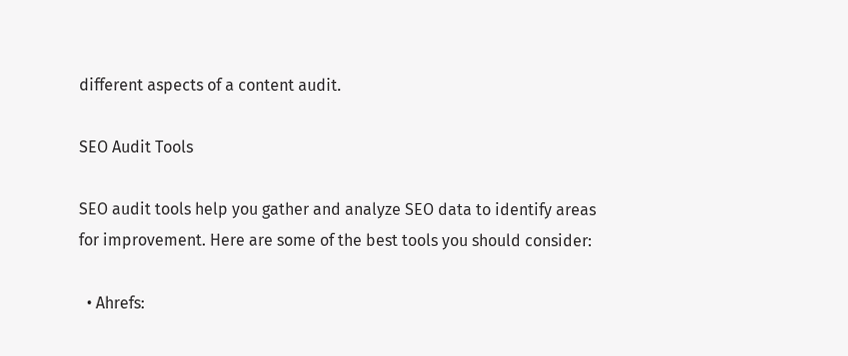different aspects of a content audit.

SEO Audit Tools

SEO audit tools help you gather and analyze SEO data to identify areas for improvement. Here are some of the best tools you should consider:

  • Ahrefs: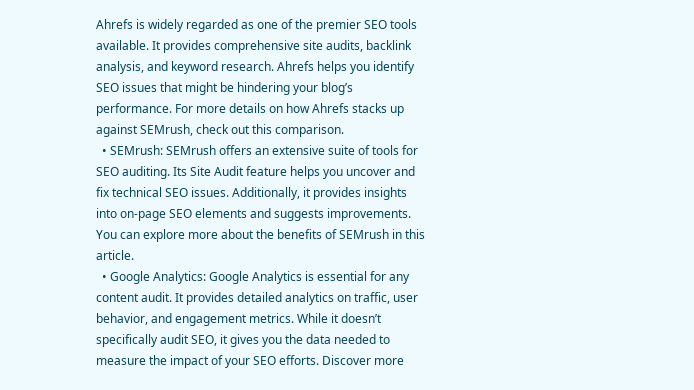Ahrefs is widely regarded as one of the premier SEO tools available. It provides comprehensive site audits, backlink analysis, and keyword research. Ahrefs helps you identify SEO issues that might be hindering your blog’s performance. For more details on how Ahrefs stacks up against SEMrush, check out this comparison.
  • SEMrush: SEMrush offers an extensive suite of tools for SEO auditing. Its Site Audit feature helps you uncover and fix technical SEO issues. Additionally, it provides insights into on-page SEO elements and suggests improvements. You can explore more about the benefits of SEMrush in this article.
  • Google Analytics: Google Analytics is essential for any content audit. It provides detailed analytics on traffic, user behavior, and engagement metrics. While it doesn’t specifically audit SEO, it gives you the data needed to measure the impact of your SEO efforts. Discover more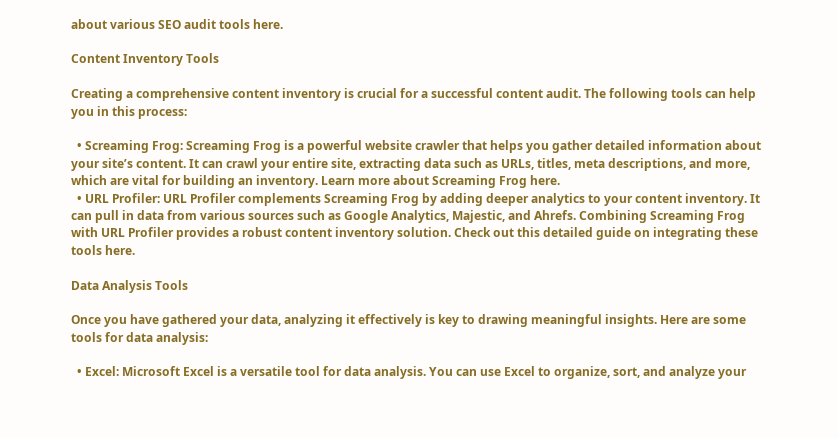about various SEO audit tools here.

Content Inventory Tools

Creating a comprehensive content inventory is crucial for a successful content audit. The following tools can help you in this process:

  • Screaming Frog: Screaming Frog is a powerful website crawler that helps you gather detailed information about your site’s content. It can crawl your entire site, extracting data such as URLs, titles, meta descriptions, and more, which are vital for building an inventory. Learn more about Screaming Frog here.
  • URL Profiler: URL Profiler complements Screaming Frog by adding deeper analytics to your content inventory. It can pull in data from various sources such as Google Analytics, Majestic, and Ahrefs. Combining Screaming Frog with URL Profiler provides a robust content inventory solution. Check out this detailed guide on integrating these tools here.

Data Analysis Tools

Once you have gathered your data, analyzing it effectively is key to drawing meaningful insights. Here are some tools for data analysis:

  • Excel: Microsoft Excel is a versatile tool for data analysis. You can use Excel to organize, sort, and analyze your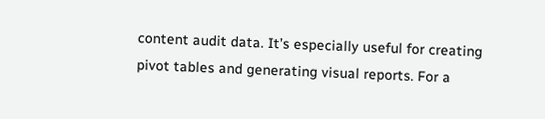content audit data. It’s especially useful for creating pivot tables and generating visual reports. For a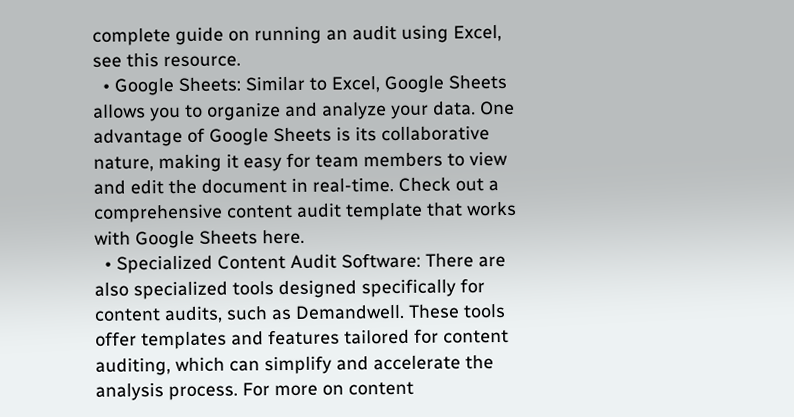complete guide on running an audit using Excel, see this resource.
  • Google Sheets: Similar to Excel, Google Sheets allows you to organize and analyze your data. One advantage of Google Sheets is its collaborative nature, making it easy for team members to view and edit the document in real-time. Check out a comprehensive content audit template that works with Google Sheets here.
  • Specialized Content Audit Software: There are also specialized tools designed specifically for content audits, such as Demandwell. These tools offer templates and features tailored for content auditing, which can simplify and accelerate the analysis process. For more on content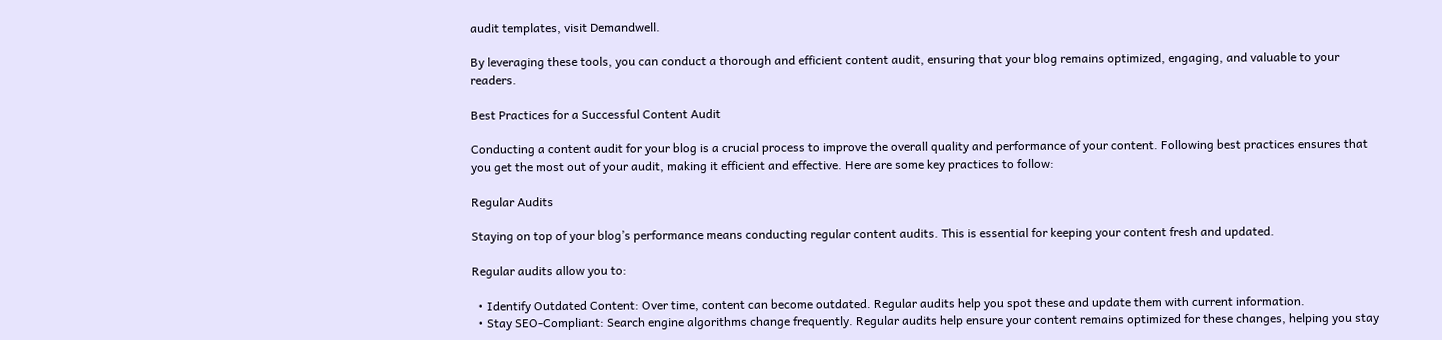audit templates, visit Demandwell.

By leveraging these tools, you can conduct a thorough and efficient content audit, ensuring that your blog remains optimized, engaging, and valuable to your readers.

Best Practices for a Successful Content Audit

Conducting a content audit for your blog is a crucial process to improve the overall quality and performance of your content. Following best practices ensures that you get the most out of your audit, making it efficient and effective. Here are some key practices to follow:

Regular Audits

Staying on top of your blog’s performance means conducting regular content audits. This is essential for keeping your content fresh and updated.

Regular audits allow you to:

  • Identify Outdated Content: Over time, content can become outdated. Regular audits help you spot these and update them with current information.
  • Stay SEO-Compliant: Search engine algorithms change frequently. Regular audits help ensure your content remains optimized for these changes, helping you stay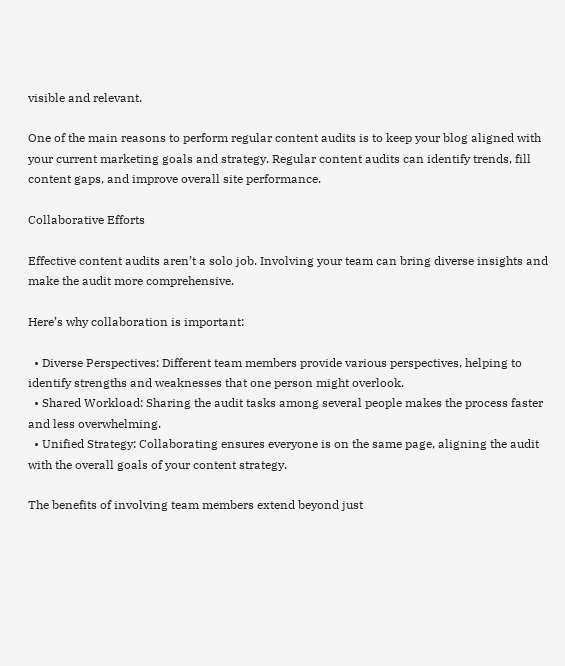visible and relevant.

One of the main reasons to perform regular content audits is to keep your blog aligned with your current marketing goals and strategy. Regular content audits can identify trends, fill content gaps, and improve overall site performance.

Collaborative Efforts

Effective content audits aren’t a solo job. Involving your team can bring diverse insights and make the audit more comprehensive.

Here’s why collaboration is important:

  • Diverse Perspectives: Different team members provide various perspectives, helping to identify strengths and weaknesses that one person might overlook.
  • Shared Workload: Sharing the audit tasks among several people makes the process faster and less overwhelming.
  • Unified Strategy: Collaborating ensures everyone is on the same page, aligning the audit with the overall goals of your content strategy.

The benefits of involving team members extend beyond just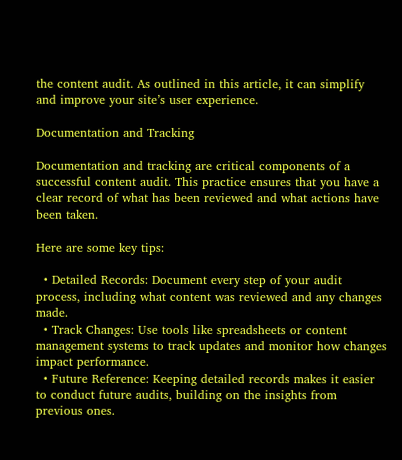the content audit. As outlined in this article, it can simplify and improve your site’s user experience.

Documentation and Tracking

Documentation and tracking are critical components of a successful content audit. This practice ensures that you have a clear record of what has been reviewed and what actions have been taken.

Here are some key tips:

  • Detailed Records: Document every step of your audit process, including what content was reviewed and any changes made.
  • Track Changes: Use tools like spreadsheets or content management systems to track updates and monitor how changes impact performance.
  • Future Reference: Keeping detailed records makes it easier to conduct future audits, building on the insights from previous ones.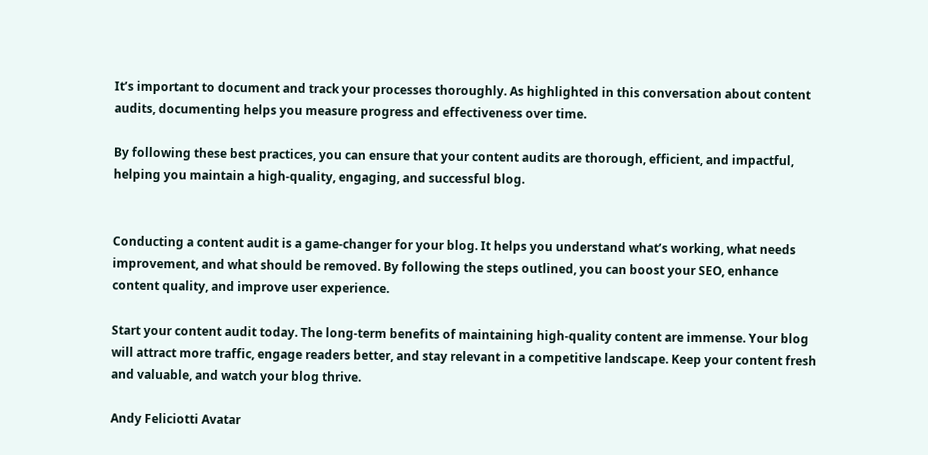It’s important to document and track your processes thoroughly. As highlighted in this conversation about content audits, documenting helps you measure progress and effectiveness over time.

By following these best practices, you can ensure that your content audits are thorough, efficient, and impactful, helping you maintain a high-quality, engaging, and successful blog.


Conducting a content audit is a game-changer for your blog. It helps you understand what’s working, what needs improvement, and what should be removed. By following the steps outlined, you can boost your SEO, enhance content quality, and improve user experience.

Start your content audit today. The long-term benefits of maintaining high-quality content are immense. Your blog will attract more traffic, engage readers better, and stay relevant in a competitive landscape. Keep your content fresh and valuable, and watch your blog thrive.

Andy Feliciotti Avatar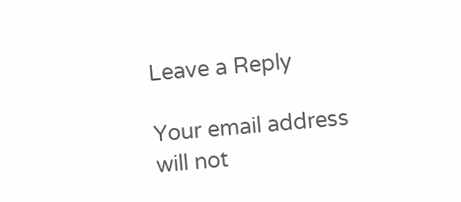Leave a Reply

Your email address will not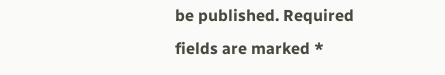be published. Required fields are marked *